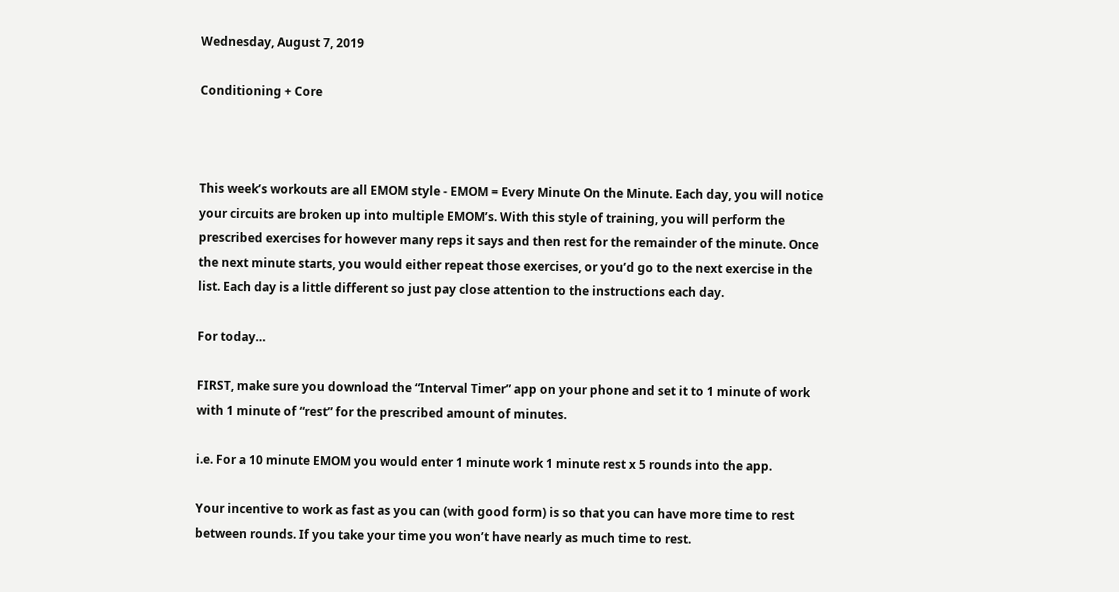Wednesday, August 7, 2019

Conditioning + Core



This week’s workouts are all EMOM style - EMOM = Every Minute On the Minute. Each day, you will notice your circuits are broken up into multiple EMOM’s. With this style of training, you will perform the prescribed exercises for however many reps it says and then rest for the remainder of the minute. Once the next minute starts, you would either repeat those exercises, or you’d go to the next exercise in the list. Each day is a little different so just pay close attention to the instructions each day.

For today…

FIRST, make sure you download the “Interval Timer” app on your phone and set it to 1 minute of work with 1 minute of “rest” for the prescribed amount of minutes.

i.e. For a 10 minute EMOM you would enter 1 minute work 1 minute rest x 5 rounds into the app.

Your incentive to work as fast as you can (with good form) is so that you can have more time to rest between rounds. If you take your time you won’t have nearly as much time to rest.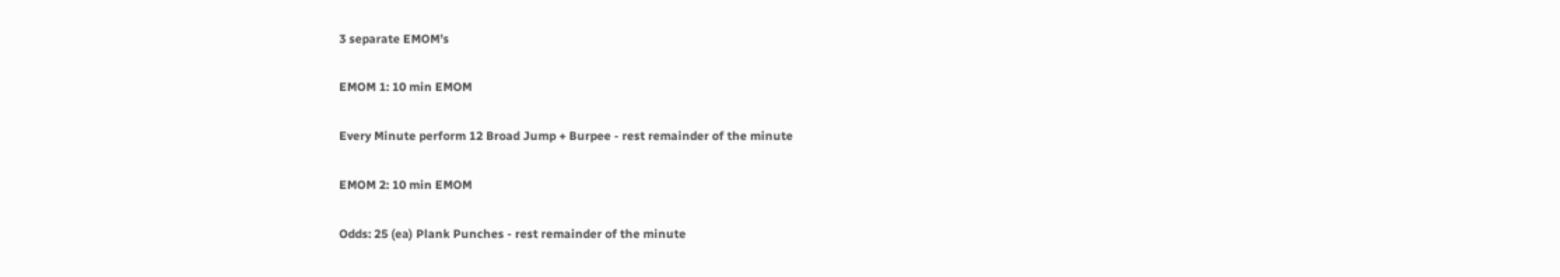3 separate EMOM’s

EMOM 1: 10 min EMOM

Every Minute perform 12 Broad Jump + Burpee - rest remainder of the minute

EMOM 2: 10 min EMOM

Odds: 25 (ea) Plank Punches - rest remainder of the minute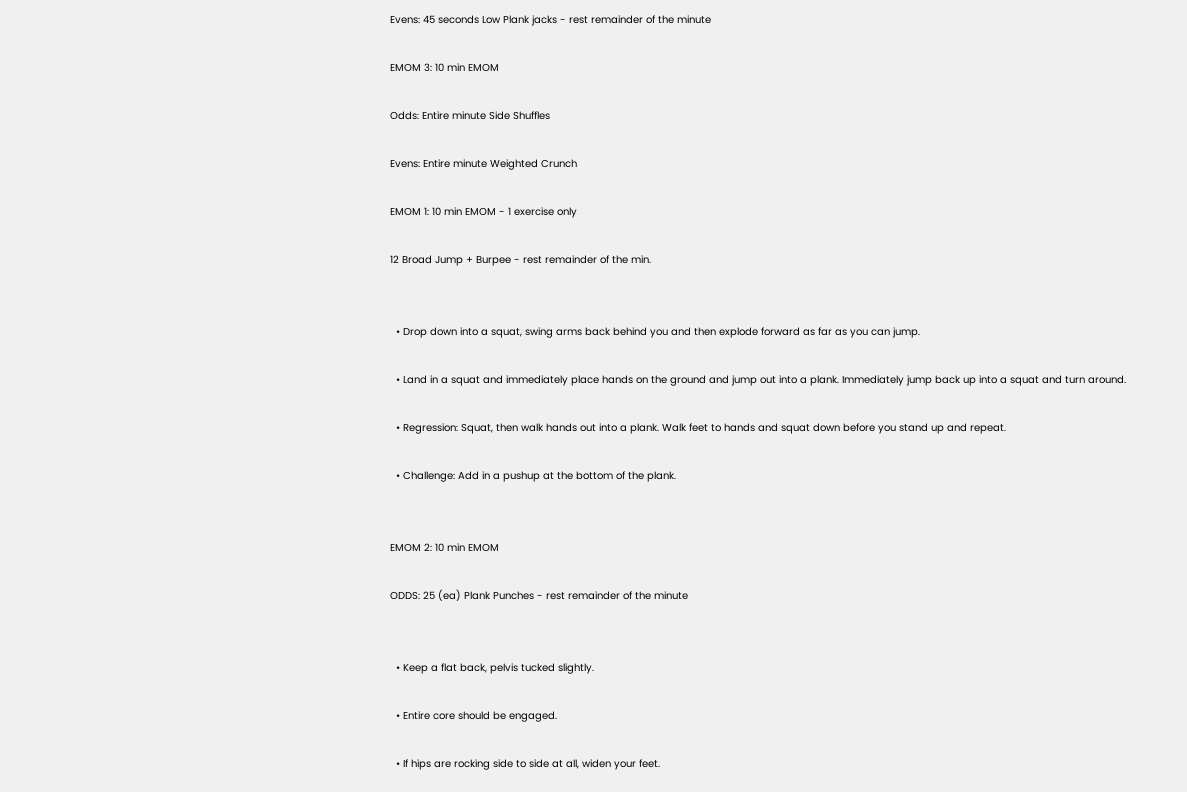Evens: 45 seconds Low Plank jacks - rest remainder of the minute

EMOM 3: 10 min EMOM

Odds: Entire minute Side Shuffles

Evens: Entire minute Weighted Crunch

EMOM 1: 10 min EMOM - 1 exercise only

12 Broad Jump + Burpee - rest remainder of the min.


  • Drop down into a squat, swing arms back behind you and then explode forward as far as you can jump.

  • Land in a squat and immediately place hands on the ground and jump out into a plank. Immediately jump back up into a squat and turn around.

  • Regression: Squat, then walk hands out into a plank. Walk feet to hands and squat down before you stand up and repeat.

  • Challenge: Add in a pushup at the bottom of the plank.


EMOM 2: 10 min EMOM

ODDS: 25 (ea) Plank Punches - rest remainder of the minute


  • Keep a flat back, pelvis tucked slightly.

  • Entire core should be engaged.

  • If hips are rocking side to side at all, widen your feet.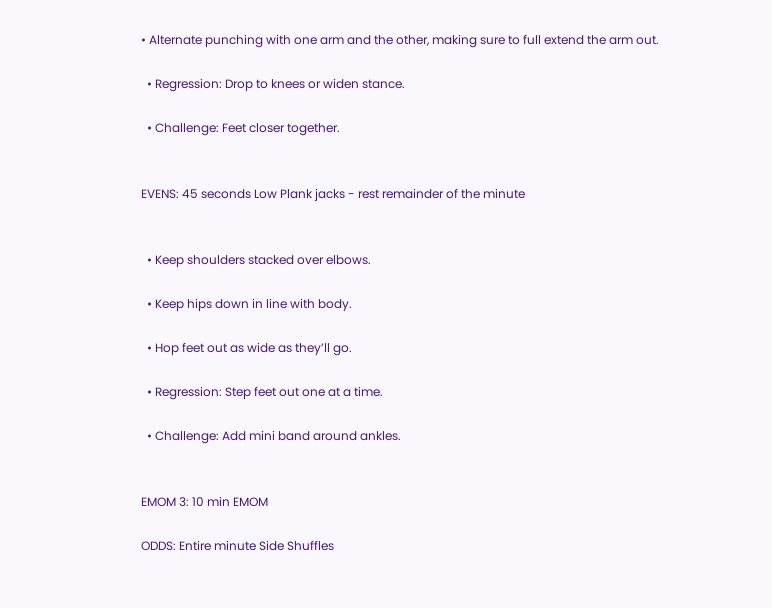• Alternate punching with one arm and the other, making sure to full extend the arm out.

  • Regression: Drop to knees or widen stance.

  • Challenge: Feet closer together.


EVENS: 45 seconds Low Plank jacks - rest remainder of the minute


  • Keep shoulders stacked over elbows.

  • Keep hips down in line with body.

  • Hop feet out as wide as they’ll go.

  • Regression: Step feet out one at a time.

  • Challenge: Add mini band around ankles.


EMOM 3: 10 min EMOM

ODDS: Entire minute Side Shuffles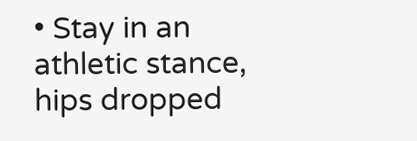• Stay in an athletic stance, hips dropped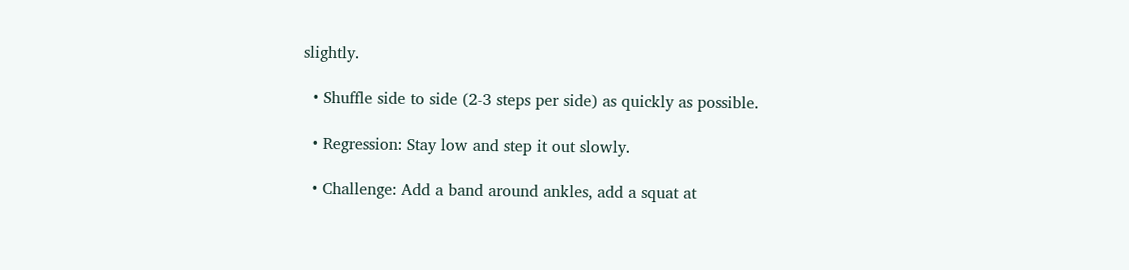slightly.

  • Shuffle side to side (2-3 steps per side) as quickly as possible.

  • Regression: Stay low and step it out slowly.

  • Challenge: Add a band around ankles, add a squat at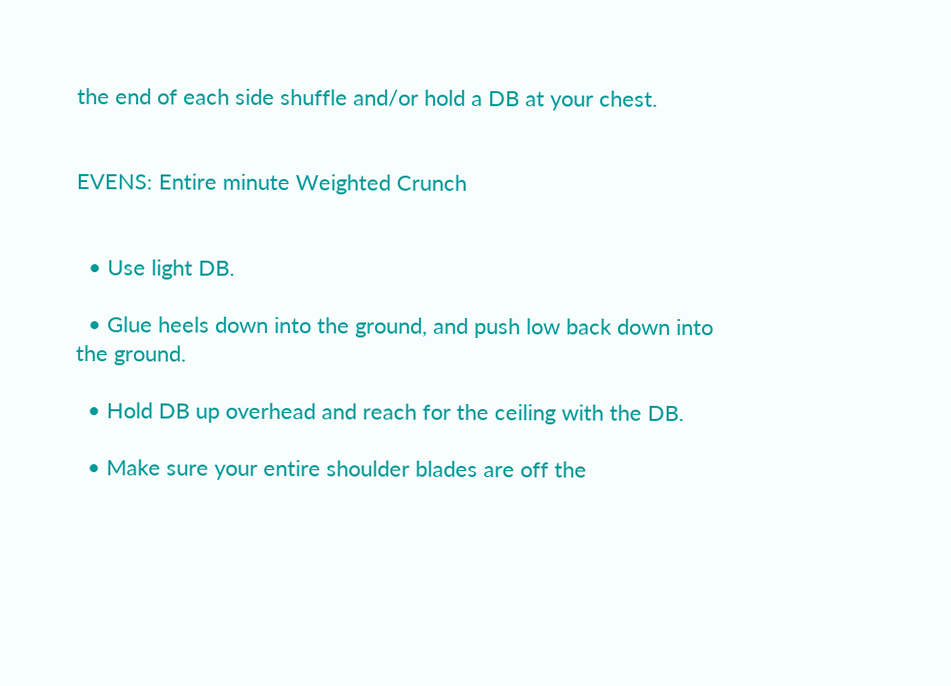the end of each side shuffle and/or hold a DB at your chest.


EVENS: Entire minute Weighted Crunch


  • Use light DB.

  • Glue heels down into the ground, and push low back down into the ground.

  • Hold DB up overhead and reach for the ceiling with the DB.

  • Make sure your entire shoulder blades are off the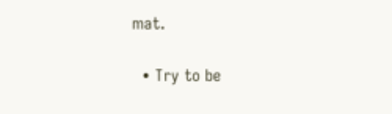mat.

  • Try to be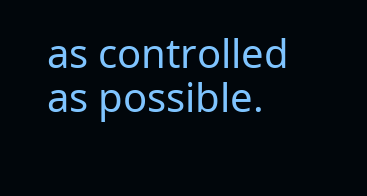as controlled as possible.